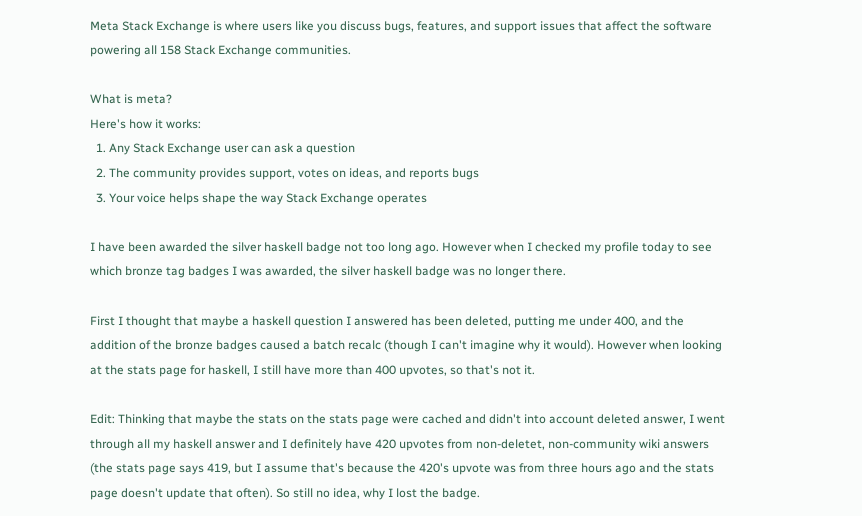Meta Stack Exchange is where users like you discuss bugs, features, and support issues that affect the software powering all 158 Stack Exchange communities.

What is meta?
Here's how it works:
  1. Any Stack Exchange user can ask a question
  2. The community provides support, votes on ideas, and reports bugs
  3. Your voice helps shape the way Stack Exchange operates

I have been awarded the silver haskell badge not too long ago. However when I checked my profile today to see which bronze tag badges I was awarded, the silver haskell badge was no longer there.

First I thought that maybe a haskell question I answered has been deleted, putting me under 400, and the addition of the bronze badges caused a batch recalc (though I can't imagine why it would). However when looking at the stats page for haskell, I still have more than 400 upvotes, so that's not it.

Edit: Thinking that maybe the stats on the stats page were cached and didn't into account deleted answer, I went through all my haskell answer and I definitely have 420 upvotes from non-deletet, non-community wiki answers (the stats page says 419, but I assume that's because the 420's upvote was from three hours ago and the stats page doesn't update that often). So still no idea, why I lost the badge.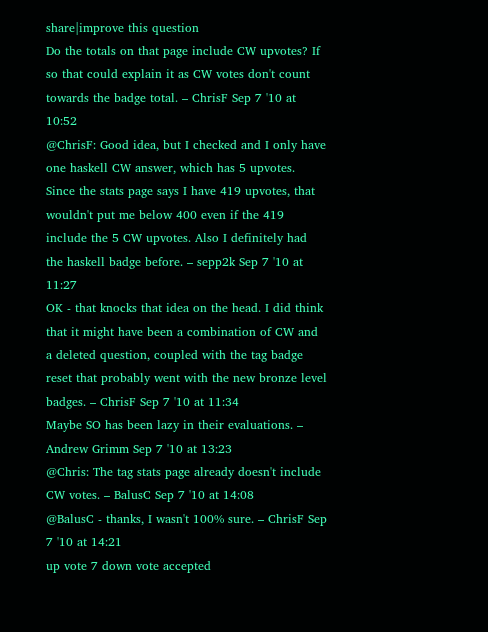share|improve this question
Do the totals on that page include CW upvotes? If so that could explain it as CW votes don't count towards the badge total. – ChrisF Sep 7 '10 at 10:52
@ChrisF: Good idea, but I checked and I only have one haskell CW answer, which has 5 upvotes. Since the stats page says I have 419 upvotes, that wouldn't put me below 400 even if the 419 include the 5 CW upvotes. Also I definitely had the haskell badge before. – sepp2k Sep 7 '10 at 11:27
OK - that knocks that idea on the head. I did think that it might have been a combination of CW and a deleted question, coupled with the tag badge reset that probably went with the new bronze level badges. – ChrisF Sep 7 '10 at 11:34
Maybe SO has been lazy in their evaluations. – Andrew Grimm Sep 7 '10 at 13:23
@Chris: The tag stats page already doesn't include CW votes. – BalusC Sep 7 '10 at 14:08
@BalusC - thanks, I wasn't 100% sure. – ChrisF Sep 7 '10 at 14:21
up vote 7 down vote accepted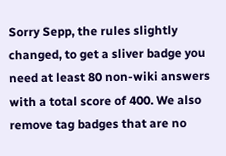Sorry Sepp, the rules slightly changed, to get a sliver badge you need at least 80 non-wiki answers with a total score of 400. We also remove tag badges that are no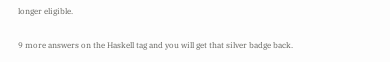longer eligible.

9 more answers on the Haskell tag and you will get that silver badge back.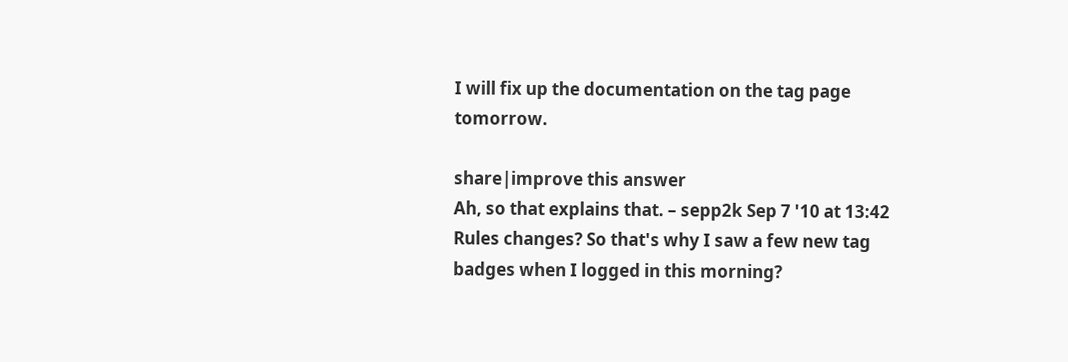I will fix up the documentation on the tag page tomorrow.

share|improve this answer
Ah, so that explains that. – sepp2k Sep 7 '10 at 13:42
Rules changes? So that's why I saw a few new tag badges when I logged in this morning?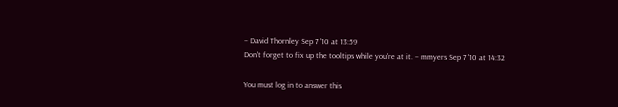– David Thornley Sep 7 '10 at 13:59
Don't forget to fix up the tooltips while you're at it. – mmyers Sep 7 '10 at 14:32

You must log in to answer this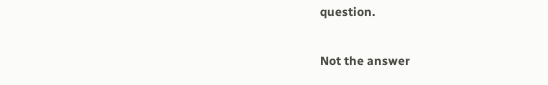question.

Not the answer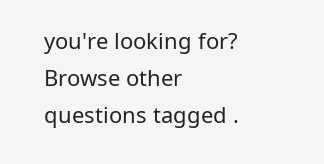you're looking for? Browse other questions tagged .